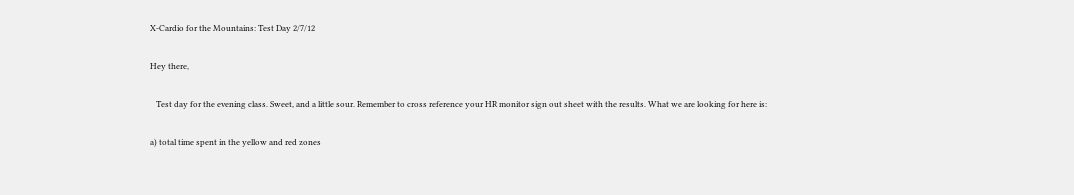X-Cardio for the Mountains: Test Day 2/7/12

Hey there,

   Test day for the evening class. Sweet, and a little sour. Remember to cross reference your HR monitor sign out sheet with the results. What we are looking for here is:

a) total time spent in the yellow and red zones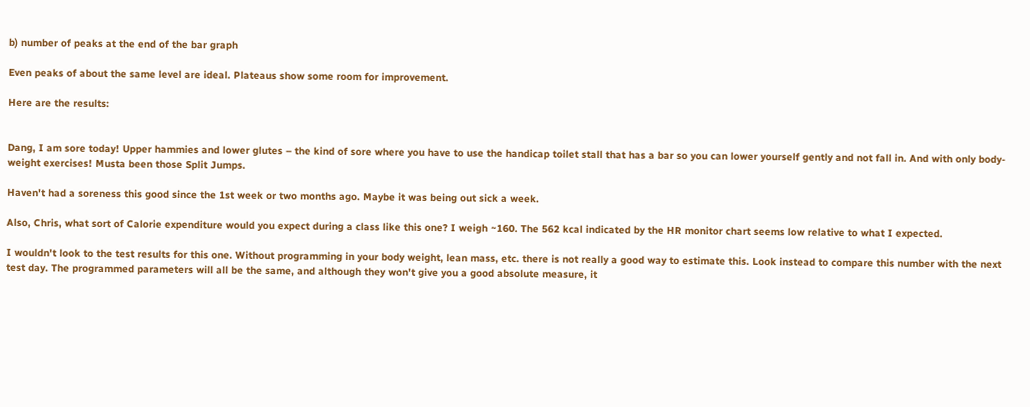b) number of peaks at the end of the bar graph

Even peaks of about the same level are ideal. Plateaus show some room for improvement.

Here are the results:


Dang, I am sore today! Upper hammies and lower glutes – the kind of sore where you have to use the handicap toilet stall that has a bar so you can lower yourself gently and not fall in. And with only body-weight exercises! Musta been those Split Jumps.

Haven't had a soreness this good since the 1st week or two months ago. Maybe it was being out sick a week.

Also, Chris, what sort of Calorie expenditure would you expect during a class like this one? I weigh ~160. The 562 kcal indicated by the HR monitor chart seems low relative to what I expected.

I wouldn't look to the test results for this one. Without programming in your body weight, lean mass, etc. there is not really a good way to estimate this. Look instead to compare this number with the next test day. The programmed parameters will all be the same, and although they won't give you a good absolute measure, it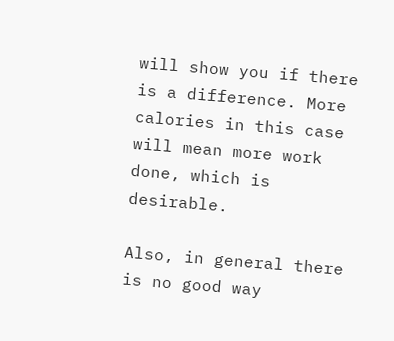will show you if there is a difference. More calories in this case will mean more work done, which is desirable.

Also, in general there is no good way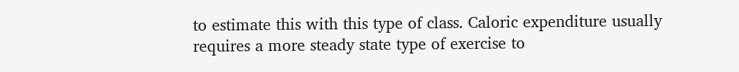to estimate this with this type of class. Caloric expenditure usually requires a more steady state type of exercise to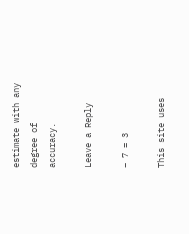estimate with any degree of accuracy.

Leave a Reply

− 7 = 3

This site uses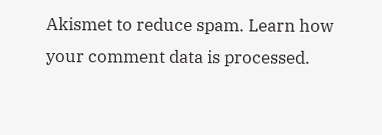Akismet to reduce spam. Learn how your comment data is processed.